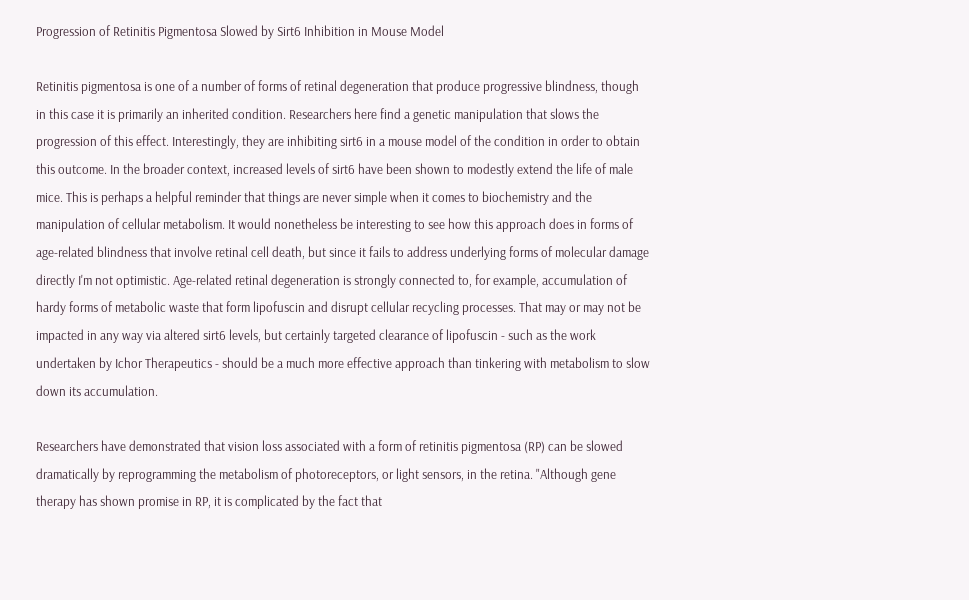Progression of Retinitis Pigmentosa Slowed by Sirt6 Inhibition in Mouse Model

Retinitis pigmentosa is one of a number of forms of retinal degeneration that produce progressive blindness, though in this case it is primarily an inherited condition. Researchers here find a genetic manipulation that slows the progression of this effect. Interestingly, they are inhibiting sirt6 in a mouse model of the condition in order to obtain this outcome. In the broader context, increased levels of sirt6 have been shown to modestly extend the life of male mice. This is perhaps a helpful reminder that things are never simple when it comes to biochemistry and the manipulation of cellular metabolism. It would nonetheless be interesting to see how this approach does in forms of age-related blindness that involve retinal cell death, but since it fails to address underlying forms of molecular damage directly I'm not optimistic. Age-related retinal degeneration is strongly connected to, for example, accumulation of hardy forms of metabolic waste that form lipofuscin and disrupt cellular recycling processes. That may or may not be impacted in any way via altered sirt6 levels, but certainly targeted clearance of lipofuscin - such as the work undertaken by Ichor Therapeutics - should be a much more effective approach than tinkering with metabolism to slow down its accumulation.

Researchers have demonstrated that vision loss associated with a form of retinitis pigmentosa (RP) can be slowed dramatically by reprogramming the metabolism of photoreceptors, or light sensors, in the retina. "Although gene therapy has shown promise in RP, it is complicated by the fact that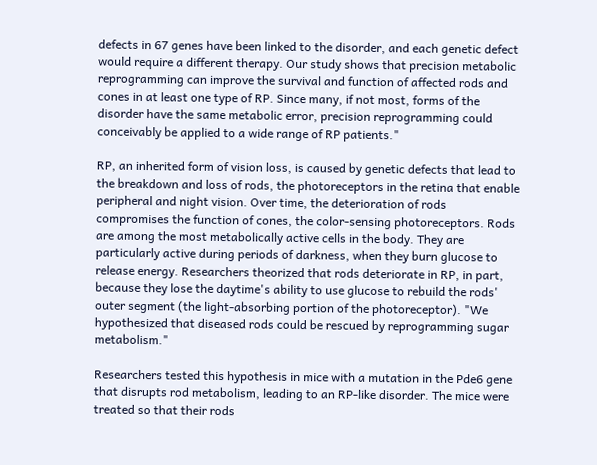defects in 67 genes have been linked to the disorder, and each genetic defect would require a different therapy. Our study shows that precision metabolic reprogramming can improve the survival and function of affected rods and cones in at least one type of RP. Since many, if not most, forms of the disorder have the same metabolic error, precision reprogramming could conceivably be applied to a wide range of RP patients."

RP, an inherited form of vision loss, is caused by genetic defects that lead to the breakdown and loss of rods, the photoreceptors in the retina that enable peripheral and night vision. Over time, the deterioration of rods compromises the function of cones, the color-sensing photoreceptors. Rods are among the most metabolically active cells in the body. They are particularly active during periods of darkness, when they burn glucose to release energy. Researchers theorized that rods deteriorate in RP, in part, because they lose the daytime's ability to use glucose to rebuild the rods' outer segment (the light-absorbing portion of the photoreceptor). "We hypothesized that diseased rods could be rescued by reprogramming sugar metabolism."

Researchers tested this hypothesis in mice with a mutation in the Pde6 gene that disrupts rod metabolism, leading to an RP-like disorder. The mice were treated so that their rods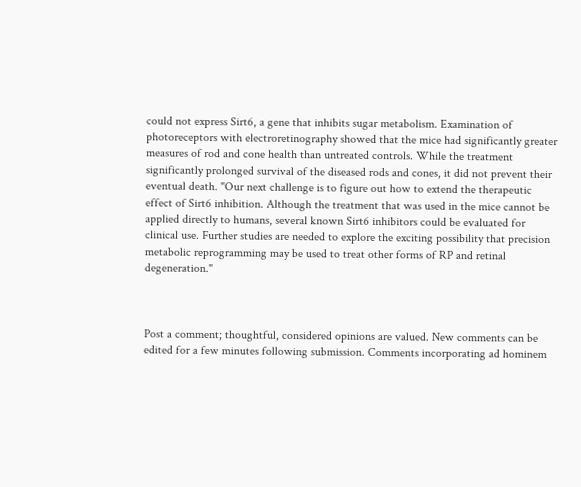could not express Sirt6, a gene that inhibits sugar metabolism. Examination of photoreceptors with electroretinography showed that the mice had significantly greater measures of rod and cone health than untreated controls. While the treatment significantly prolonged survival of the diseased rods and cones, it did not prevent their eventual death. "Our next challenge is to figure out how to extend the therapeutic effect of Sirt6 inhibition. Although the treatment that was used in the mice cannot be applied directly to humans, several known Sirt6 inhibitors could be evaluated for clinical use. Further studies are needed to explore the exciting possibility that precision metabolic reprogramming may be used to treat other forms of RP and retinal degeneration."



Post a comment; thoughtful, considered opinions are valued. New comments can be edited for a few minutes following submission. Comments incorporating ad hominem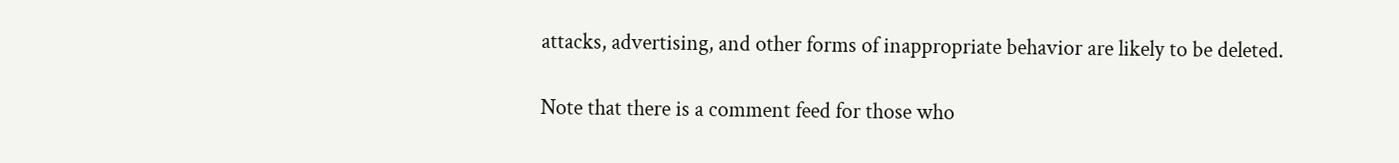attacks, advertising, and other forms of inappropriate behavior are likely to be deleted.

Note that there is a comment feed for those who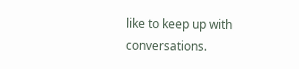like to keep up with conversations.